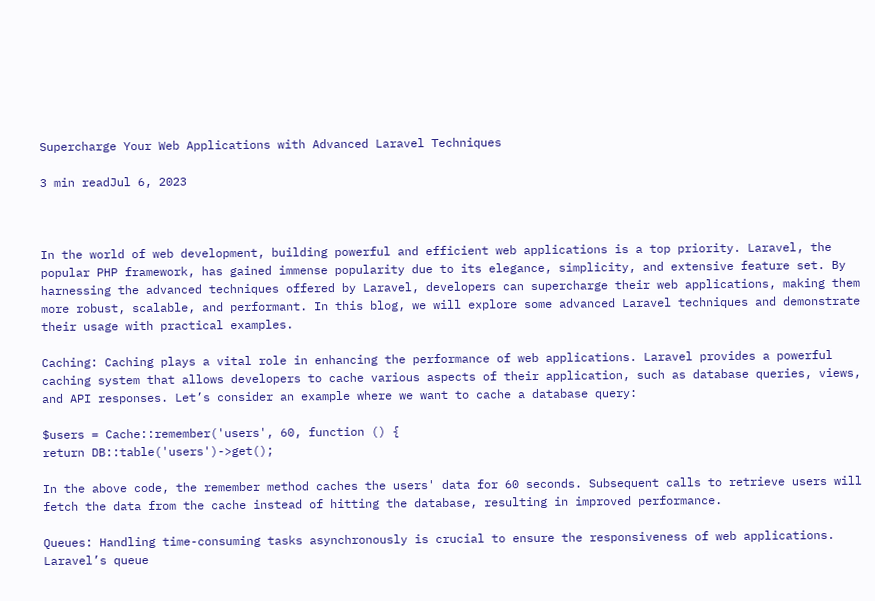Supercharge Your Web Applications with Advanced Laravel Techniques

3 min readJul 6, 2023



In the world of web development, building powerful and efficient web applications is a top priority. Laravel, the popular PHP framework, has gained immense popularity due to its elegance, simplicity, and extensive feature set. By harnessing the advanced techniques offered by Laravel, developers can supercharge their web applications, making them more robust, scalable, and performant. In this blog, we will explore some advanced Laravel techniques and demonstrate their usage with practical examples.

Caching: Caching plays a vital role in enhancing the performance of web applications. Laravel provides a powerful caching system that allows developers to cache various aspects of their application, such as database queries, views, and API responses. Let’s consider an example where we want to cache a database query:

$users = Cache::remember('users', 60, function () {
return DB::table('users')->get();

In the above code, the remember method caches the users' data for 60 seconds. Subsequent calls to retrieve users will fetch the data from the cache instead of hitting the database, resulting in improved performance.

Queues: Handling time-consuming tasks asynchronously is crucial to ensure the responsiveness of web applications. Laravel’s queue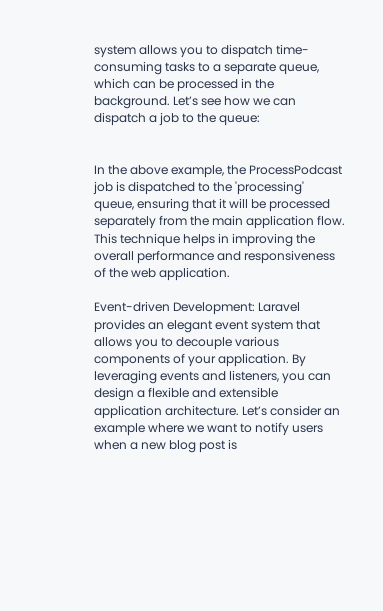system allows you to dispatch time-consuming tasks to a separate queue, which can be processed in the background. Let’s see how we can dispatch a job to the queue:


In the above example, the ProcessPodcast job is dispatched to the 'processing' queue, ensuring that it will be processed separately from the main application flow. This technique helps in improving the overall performance and responsiveness of the web application.

Event-driven Development: Laravel provides an elegant event system that allows you to decouple various components of your application. By leveraging events and listeners, you can design a flexible and extensible application architecture. Let’s consider an example where we want to notify users when a new blog post is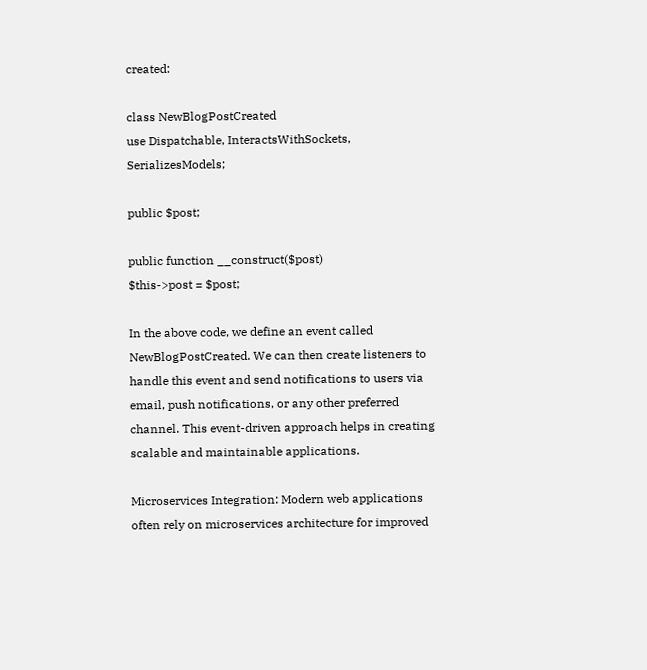created:

class NewBlogPostCreated
use Dispatchable, InteractsWithSockets, SerializesModels;

public $post;

public function __construct($post)
$this->post = $post;

In the above code, we define an event called NewBlogPostCreated. We can then create listeners to handle this event and send notifications to users via email, push notifications, or any other preferred channel. This event-driven approach helps in creating scalable and maintainable applications.

Microservices Integration: Modern web applications often rely on microservices architecture for improved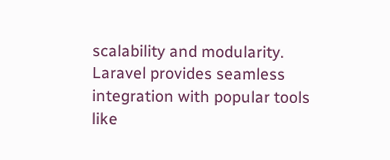scalability and modularity. Laravel provides seamless integration with popular tools like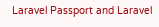Laravel Passport and Laravel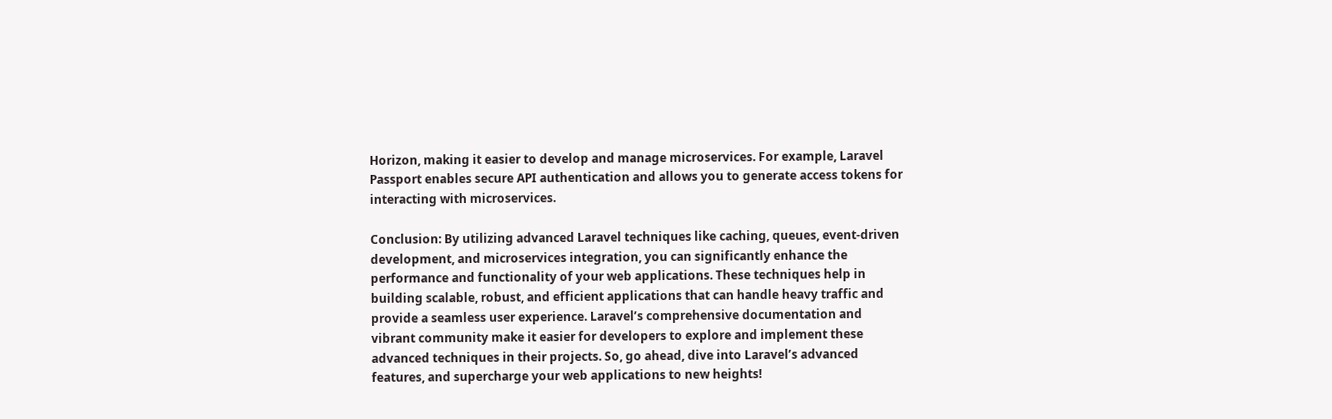Horizon, making it easier to develop and manage microservices. For example, Laravel Passport enables secure API authentication and allows you to generate access tokens for interacting with microservices.

Conclusion: By utilizing advanced Laravel techniques like caching, queues, event-driven development, and microservices integration, you can significantly enhance the performance and functionality of your web applications. These techniques help in building scalable, robust, and efficient applications that can handle heavy traffic and provide a seamless user experience. Laravel’s comprehensive documentation and vibrant community make it easier for developers to explore and implement these advanced techniques in their projects. So, go ahead, dive into Laravel’s advanced features, and supercharge your web applications to new heights!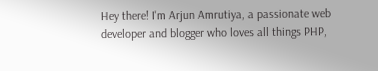Hey there! I'm Arjun Amrutiya, a passionate web developer and blogger who loves all things PHP,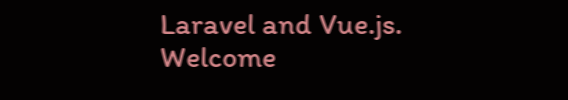Laravel and Vue.js. Welcome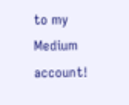to my Medium account!